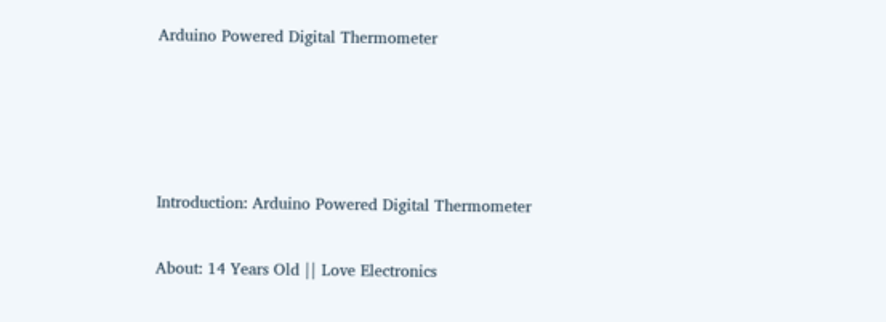Arduino Powered Digital Thermometer




Introduction: Arduino Powered Digital Thermometer

About: 14 Years Old || Love Electronics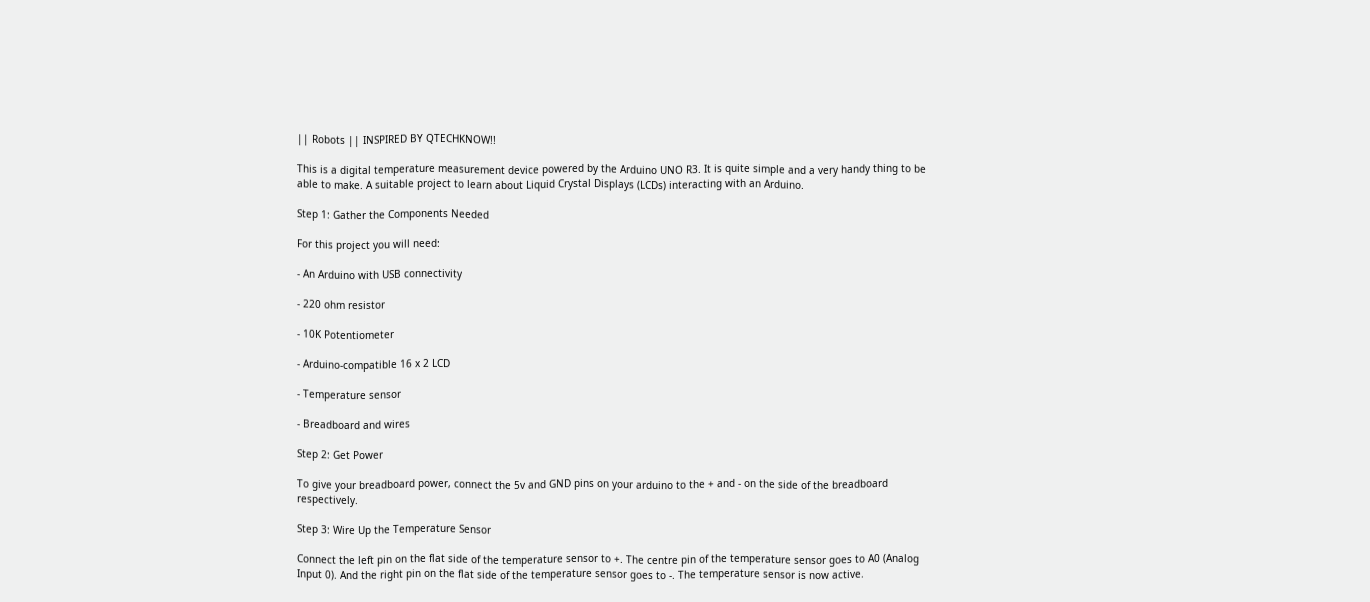|| Robots || INSPIRED BY QTECHKNOW!!

This is a digital temperature measurement device powered by the Arduino UNO R3. It is quite simple and a very handy thing to be able to make. A suitable project to learn about Liquid Crystal Displays (LCDs) interacting with an Arduino.

Step 1: Gather the Components Needed

For this project you will need:

- An Arduino with USB connectivity

- 220 ohm resistor

- 10K Potentiometer

- Arduino-compatible 16 x 2 LCD

- Temperature sensor

- Breadboard and wires

Step 2: Get Power

To give your breadboard power, connect the 5v and GND pins on your arduino to the + and - on the side of the breadboard respectively.

Step 3: Wire Up the Temperature Sensor

Connect the left pin on the flat side of the temperature sensor to +. The centre pin of the temperature sensor goes to A0 (Analog Input 0). And the right pin on the flat side of the temperature sensor goes to -. The temperature sensor is now active.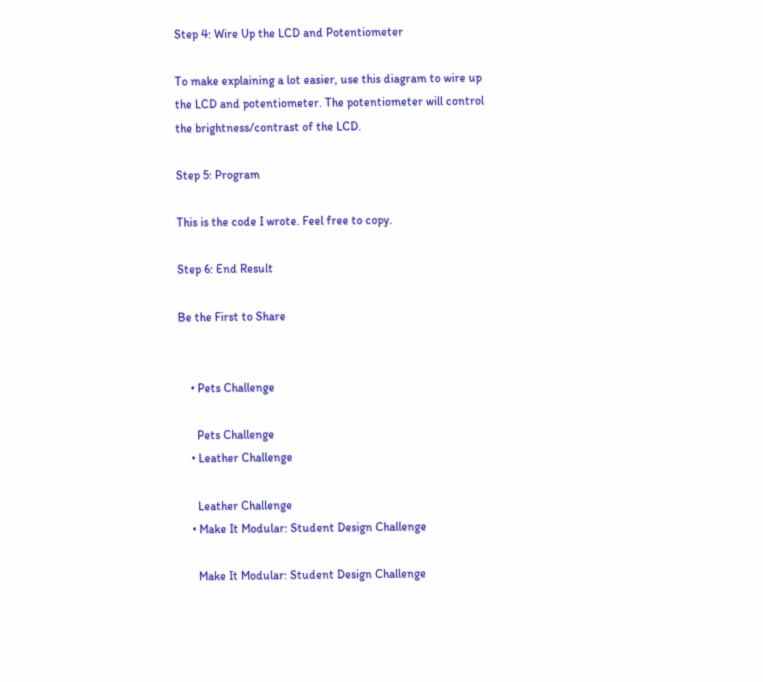Step 4: Wire Up the LCD and Potentiometer

To make explaining a lot easier, use this diagram to wire up the LCD and potentiometer. The potentiometer will control the brightness/contrast of the LCD.

Step 5: Program

This is the code I wrote. Feel free to copy.

Step 6: End Result

Be the First to Share


    • Pets Challenge

      Pets Challenge
    • Leather Challenge

      Leather Challenge
    • Make It Modular: Student Design Challenge

      Make It Modular: Student Design Challenge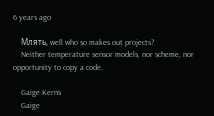6 years ago

    Млять, well who so makes out projects?
    Neither temperature sensor models, nor scheme, nor opportunity to copy a code.

    Gaige Kerns
    Gaige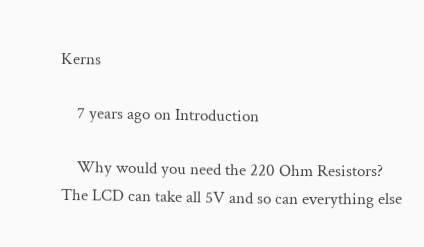Kerns

    7 years ago on Introduction

    Why would you need the 220 Ohm Resistors? The LCD can take all 5V and so can everything else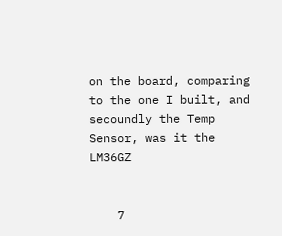on the board, comparing to the one I built, and secoundly the Temp Sensor, was it the LM36GZ


    7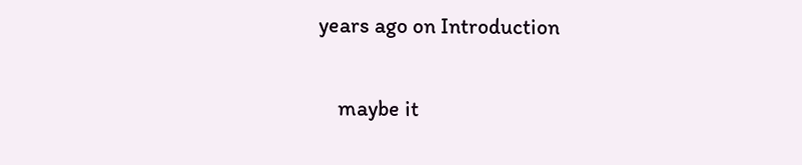years ago on Introduction

    maybe it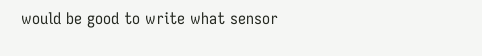would be good to write what sensor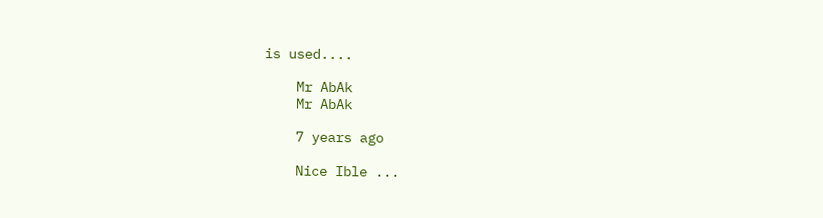is used....

    Mr AbAk
    Mr AbAk

    7 years ago

    Nice Ible ...